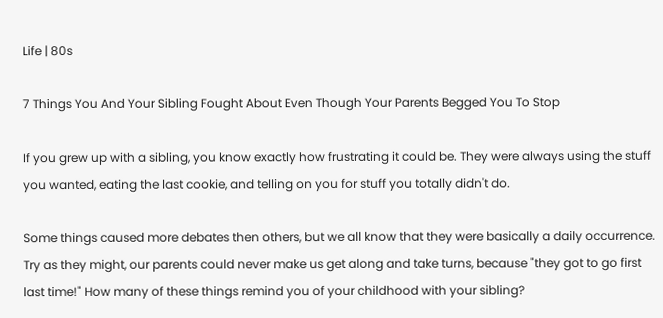Life | 80s

7 Things You And Your Sibling Fought About Even Though Your Parents Begged You To Stop

If you grew up with a sibling, you know exactly how frustrating it could be. They were always using the stuff you wanted, eating the last cookie, and telling on you for stuff you totally didn't do.

Some things caused more debates then others, but we all know that they were basically a daily occurrence. Try as they might, our parents could never make us get along and take turns, because "they got to go first last time!" How many of these things remind you of your childhood with your sibling?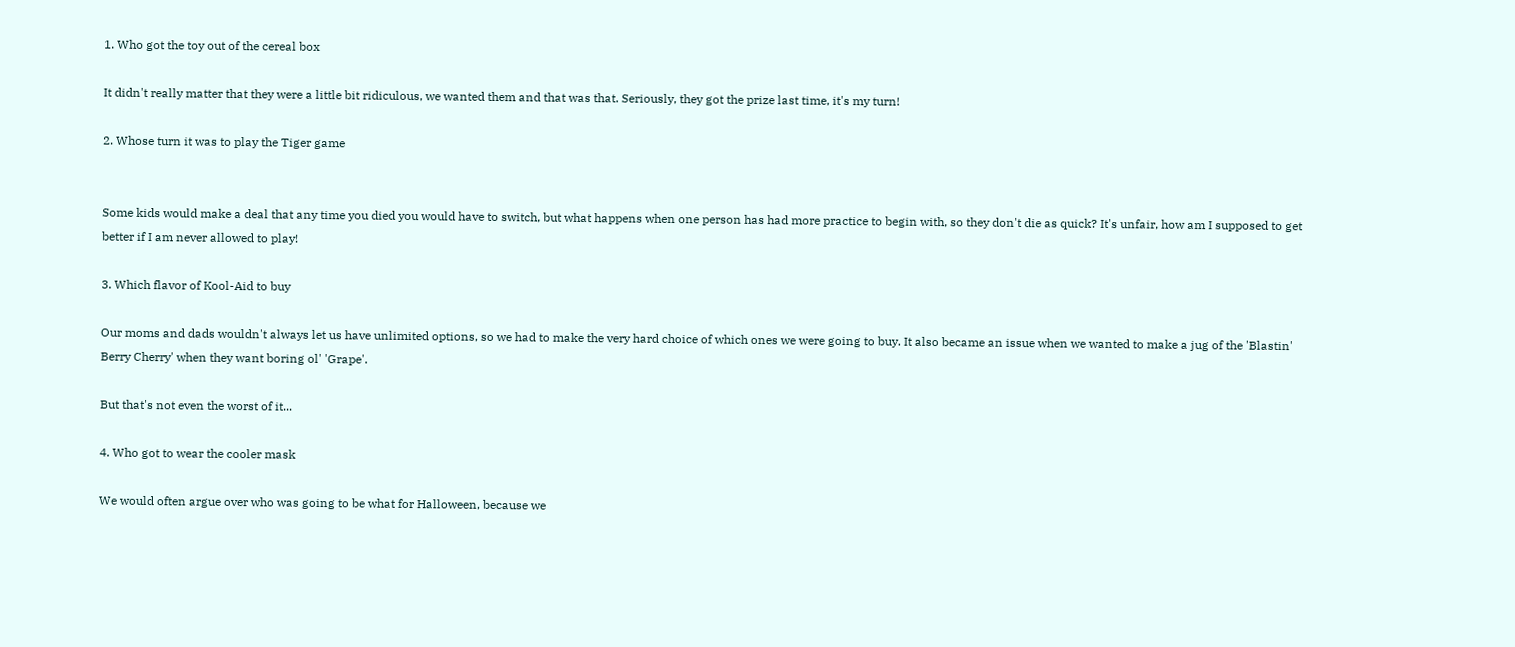1. Who got the toy out of the cereal box

It didn't really matter that they were a little bit ridiculous, we wanted them and that was that. Seriously, they got the prize last time, it's my turn!

2. Whose turn it was to play the Tiger game


Some kids would make a deal that any time you died you would have to switch, but what happens when one person has had more practice to begin with, so they don't die as quick? It's unfair, how am I supposed to get better if I am never allowed to play!

3. Which flavor of Kool-Aid to buy

Our moms and dads wouldn't always let us have unlimited options, so we had to make the very hard choice of which ones we were going to buy. It also became an issue when we wanted to make a jug of the 'Blastin' Berry Cherry' when they want boring ol' 'Grape'.

But that's not even the worst of it...

4. Who got to wear the cooler mask

We would often argue over who was going to be what for Halloween, because we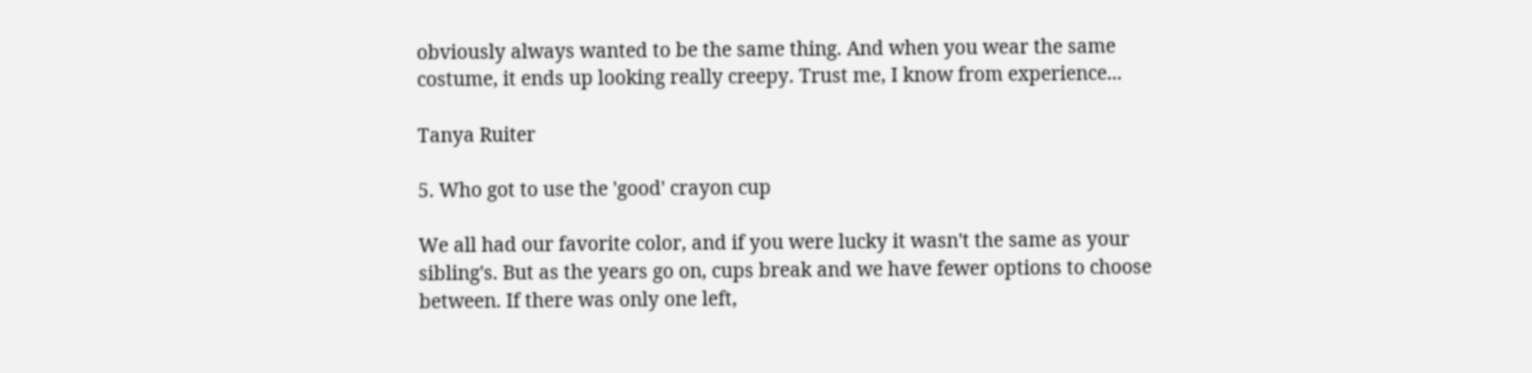obviously always wanted to be the same thing. And when you wear the same costume, it ends up looking really creepy. Trust me, I know from experience...

Tanya Ruiter

5. Who got to use the 'good' crayon cup

We all had our favorite color, and if you were lucky it wasn't the same as your sibling's. But as the years go on, cups break and we have fewer options to choose between. If there was only one left,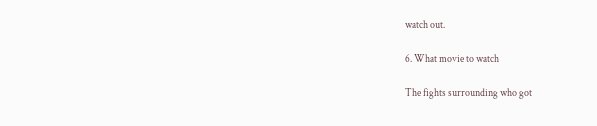watch out.

6. What movie to watch

The fights surrounding who got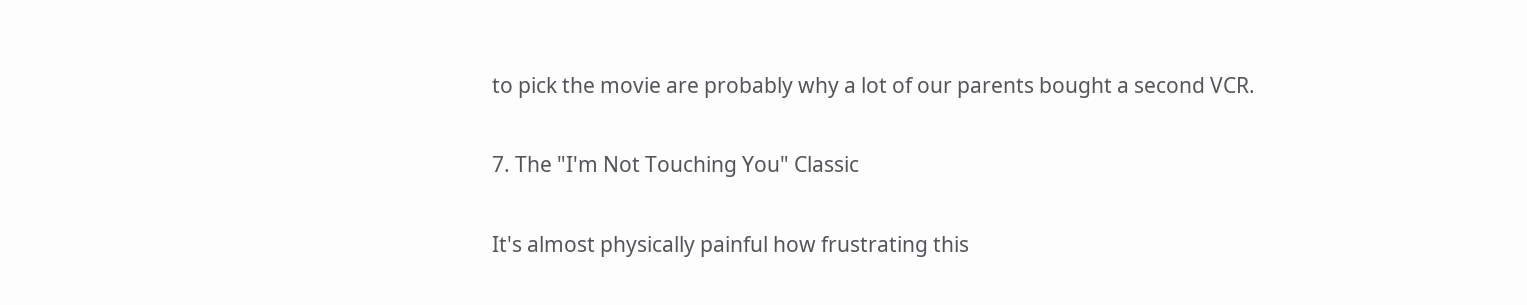to pick the movie are probably why a lot of our parents bought a second VCR.

7. The "I'm Not Touching You" Classic

It's almost physically painful how frustrating this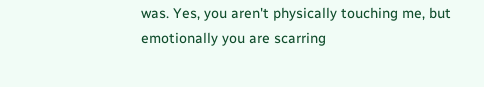was. Yes, you aren't physically touching me, but emotionally you are scarring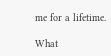me for a lifetime.

What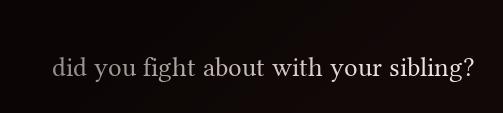did you fight about with your sibling?